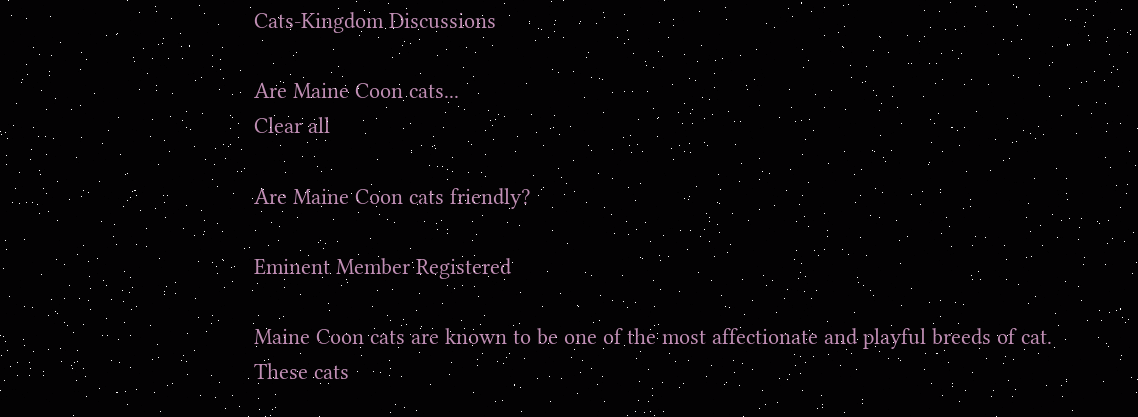Cats-Kingdom Discussions

Are Maine Coon cats...
Clear all

Are Maine Coon cats friendly?

Eminent Member Registered

Maine Coon cats are known to be one of the most affectionate and playful breeds of cat. These cats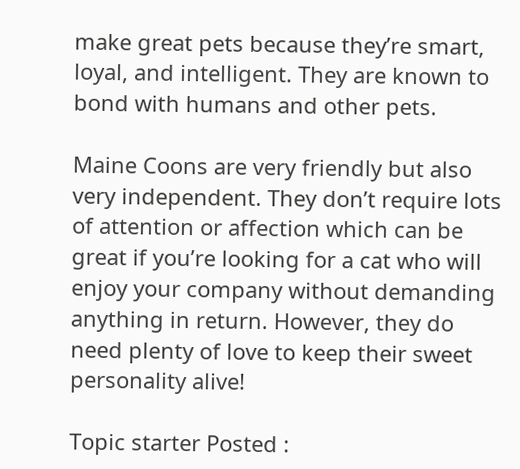make great pets because they’re smart, loyal, and intelligent. They are known to bond with humans and other pets.

Maine Coons are very friendly but also very independent. They don’t require lots of attention or affection which can be great if you’re looking for a cat who will enjoy your company without demanding anything in return. However, they do need plenty of love to keep their sweet personality alive!

Topic starter Posted :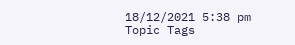18/12/2021 5:38 pm
Topic Tags